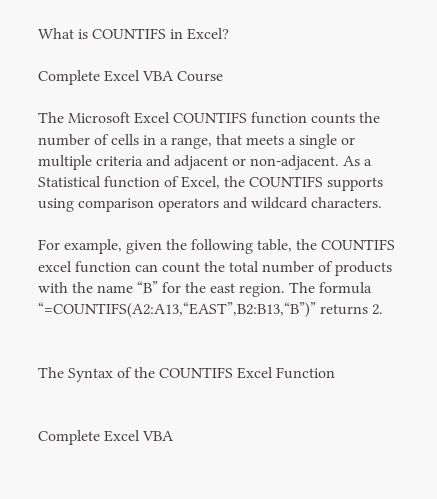What is COUNTIFS in Excel?

Complete Excel VBA Course

The Microsoft Excel COUNTIFS function counts the number of cells in a range, that meets a single or multiple criteria and adjacent or non-adjacent. As a Statistical function of Excel, the COUNTIFS supports using comparison operators and wildcard characters.

For example, given the following table, the COUNTIFS excel function can count the total number of products with the name “B” for the east region. The formula “=COUNTIFS(A2:A13,“EAST”,B2:B13,“B”)” returns 2.


The Syntax of the COUNTIFS Excel Function


Complete Excel VBA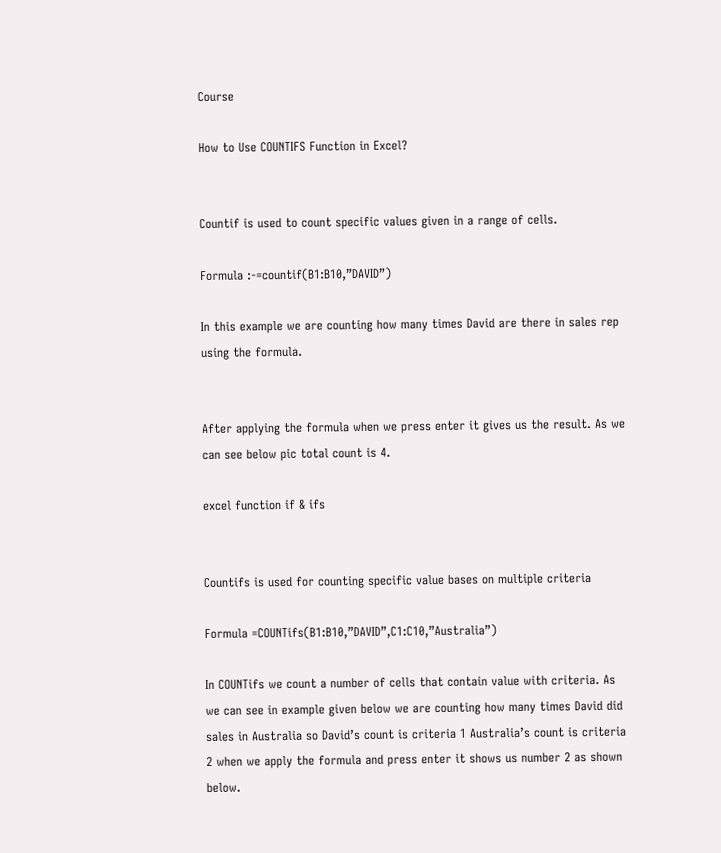Course

How to Use COUNTIFS Function in Excel?


Countif is used to count specific values given in a range of cells.

Formula :-=countif(B1:B10,”DAVID”)

In this example we are counting how many times David are there in sales rep using the formula.


After applying the formula when we press enter it gives us the result. As we can see below pic total count is 4.

excel function if & ifs


Countifs is used for counting specific value bases on multiple criteria

Formula =COUNTifs(B1:B10,”DAVID”,C1:C10,”Australia”)

In COUNTifs we count a number of cells that contain value with criteria. As we can see in example given below we are counting how many times David did sales in Australia so David’s count is criteria 1 Australia’s count is criteria 2 when we apply the formula and press enter it shows us number 2 as shown below.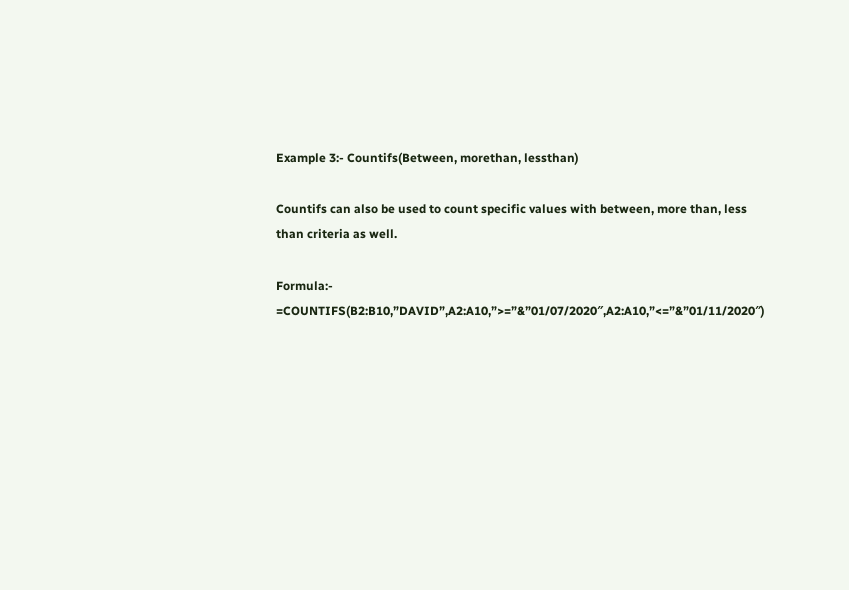Example 3:- Countifs(Between, morethan, lessthan)

Countifs can also be used to count specific values with between, more than, less than criteria as well.

Formula:- =COUNTIFS(B2:B10,”DAVID”,A2:A10,”>=”&”01/07/2020″,A2:A10,”<=”&”01/11/2020″)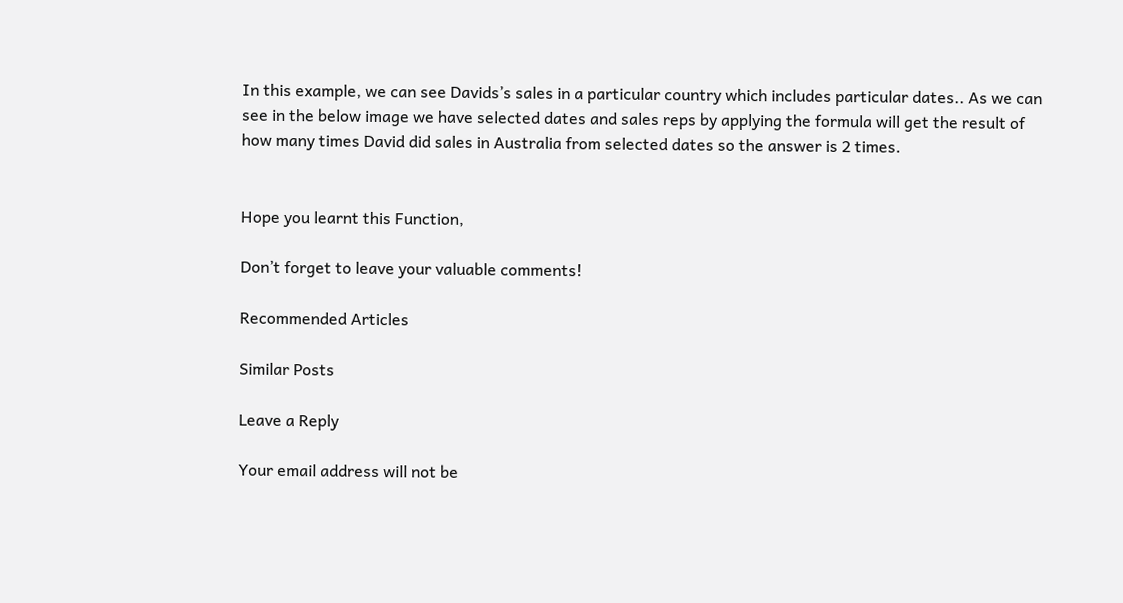In this example, we can see Davids’s sales in a particular country which includes particular dates.. As we can see in the below image we have selected dates and sales reps by applying the formula will get the result of how many times David did sales in Australia from selected dates so the answer is 2 times.


Hope you learnt this Function,

Don’t forget to leave your valuable comments!

Recommended Articles

Similar Posts

Leave a Reply

Your email address will not be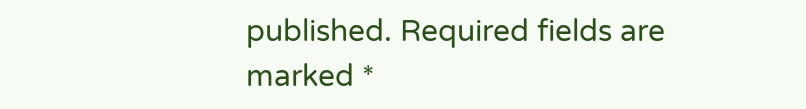published. Required fields are marked *